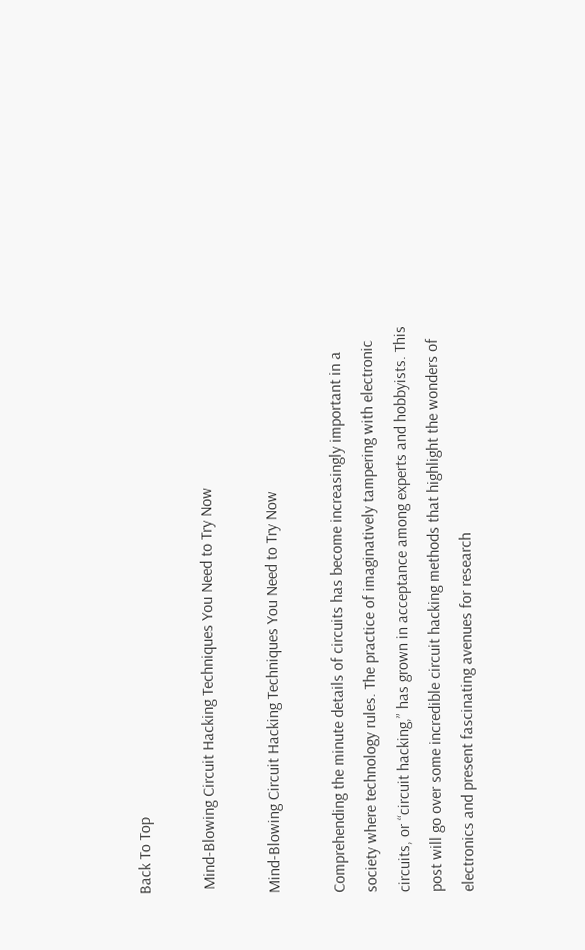Back To Top

 Mind-Blowing Circuit Hacking Techniques You Need to Try Now

Mind-Blowing Circuit Hacking Techniques You Need to Try Now

Comprehending the minute details of circuits has become increasingly important in a society where technology rules. The practice of imaginatively tampering with electronic circuits, or “circuit hacking,” has grown in acceptance among experts and hobbyists. This post will go over some incredible circuit hacking methods that highlight the wonders of electronics and present fascinating avenues for research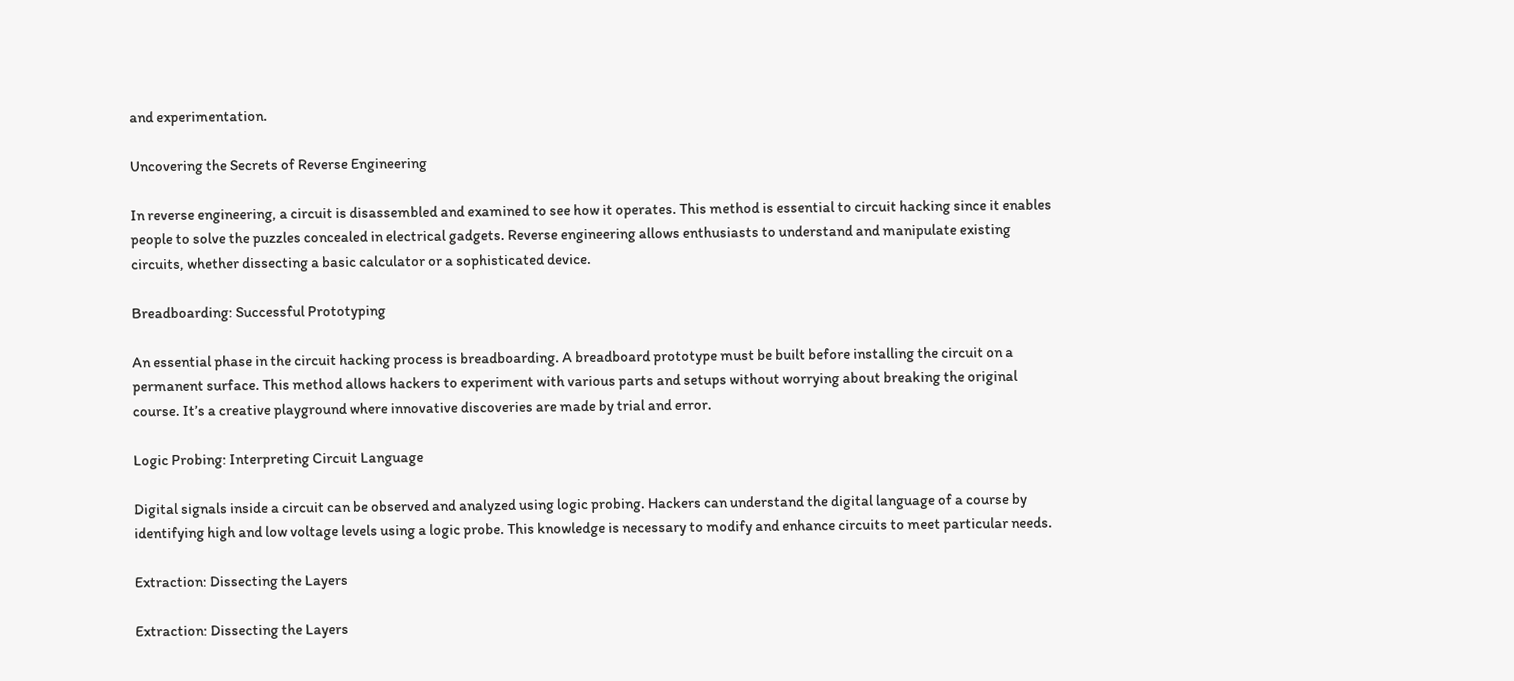and experimentation.

Uncovering the Secrets of Reverse Engineering

In reverse engineering, a circuit is disassembled and examined to see how it operates. This method is essential to circuit hacking since it enables people to solve the puzzles concealed in electrical gadgets. Reverse engineering allows enthusiasts to understand and manipulate existing circuits, whether dissecting a basic calculator or a sophisticated device.

Breadboarding: Successful Prototyping

An essential phase in the circuit hacking process is breadboarding. A breadboard prototype must be built before installing the circuit on a permanent surface. This method allows hackers to experiment with various parts and setups without worrying about breaking the original course. It’s a creative playground where innovative discoveries are made by trial and error.

Logic Probing: Interpreting Circuit Language

Digital signals inside a circuit can be observed and analyzed using logic probing. Hackers can understand the digital language of a course by identifying high and low voltage levels using a logic probe. This knowledge is necessary to modify and enhance circuits to meet particular needs.

Extraction: Dissecting the Layers

Extraction: Dissecting the Layers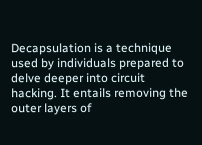Decapsulation is a technique used by individuals prepared to delve deeper into circuit hacking. It entails removing the outer layers of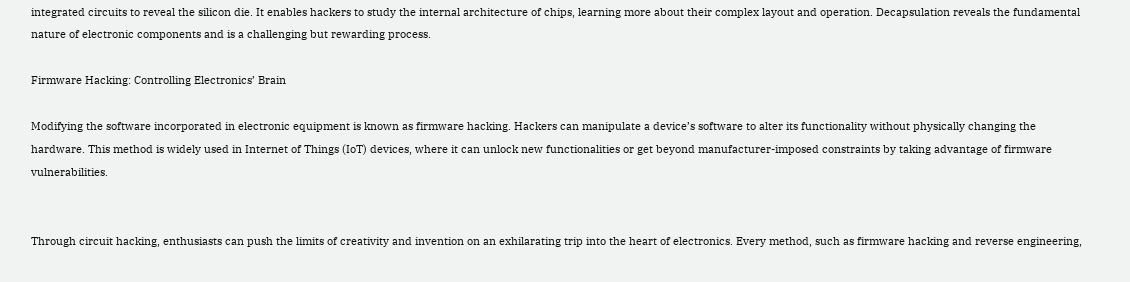integrated circuits to reveal the silicon die. It enables hackers to study the internal architecture of chips, learning more about their complex layout and operation. Decapsulation reveals the fundamental nature of electronic components and is a challenging but rewarding process.

Firmware Hacking: Controlling Electronics’ Brain

Modifying the software incorporated in electronic equipment is known as firmware hacking. Hackers can manipulate a device’s software to alter its functionality without physically changing the hardware. This method is widely used in Internet of Things (IoT) devices, where it can unlock new functionalities or get beyond manufacturer-imposed constraints by taking advantage of firmware vulnerabilities.


Through circuit hacking, enthusiasts can push the limits of creativity and invention on an exhilarating trip into the heart of electronics. Every method, such as firmware hacking and reverse engineering,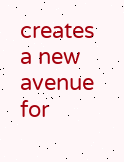creates a new avenue for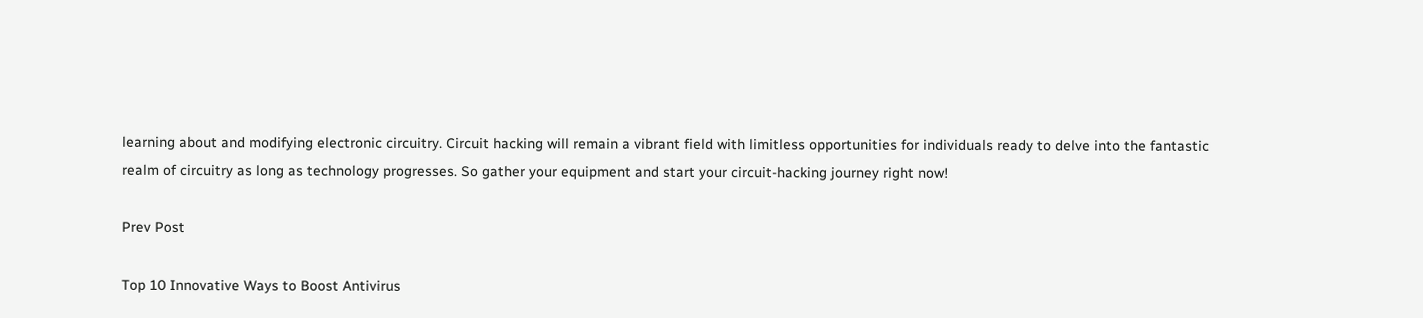learning about and modifying electronic circuitry. Circuit hacking will remain a vibrant field with limitless opportunities for individuals ready to delve into the fantastic realm of circuitry as long as technology progresses. So gather your equipment and start your circuit-hacking journey right now!

Prev Post

Top 10 Innovative Ways to Boost Antivirus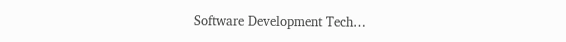Software Development Tech…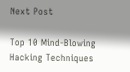Next Post

Top 10 Mind-Blowing Hacking Techniques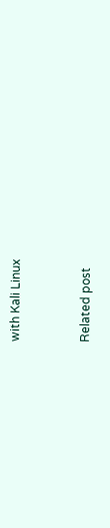with Kali Linux


Related post